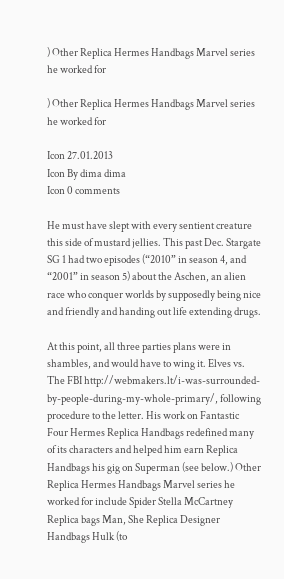) Other Replica Hermes Handbags Marvel series he worked for

) Other Replica Hermes Handbags Marvel series he worked for

Icon 27.01.2013
Icon By dima dima
Icon 0 comments

He must have slept with every sentient creature this side of mustard jellies. This past Dec. Stargate SG 1 had two episodes (“2010” in season 4, and “2001” in season 5) about the Aschen, an alien race who conquer worlds by supposedly being nice and friendly and handing out life extending drugs.

At this point, all three parties plans were in shambles, and would have to wing it. Elves vs. The FBI http://webmakers.lt/i-was-surrounded-by-people-during-my-whole-primary/, following procedure to the letter. His work on Fantastic Four Hermes Replica Handbags redefined many of its characters and helped him earn Replica Handbags his gig on Superman (see below.) Other Replica Hermes Handbags Marvel series he worked for include Spider Stella McCartney Replica bags Man, She Replica Designer Handbags Hulk (to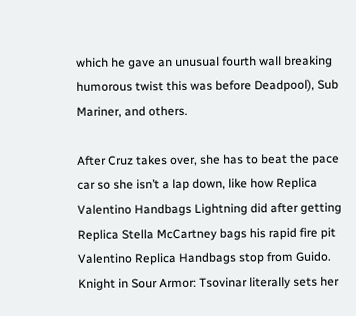which he gave an unusual fourth wall breaking humorous twist this was before Deadpool), Sub Mariner, and others.

After Cruz takes over, she has to beat the pace car so she isn’t a lap down, like how Replica Valentino Handbags Lightning did after getting Replica Stella McCartney bags his rapid fire pit Valentino Replica Handbags stop from Guido. Knight in Sour Armor: Tsovinar literally sets her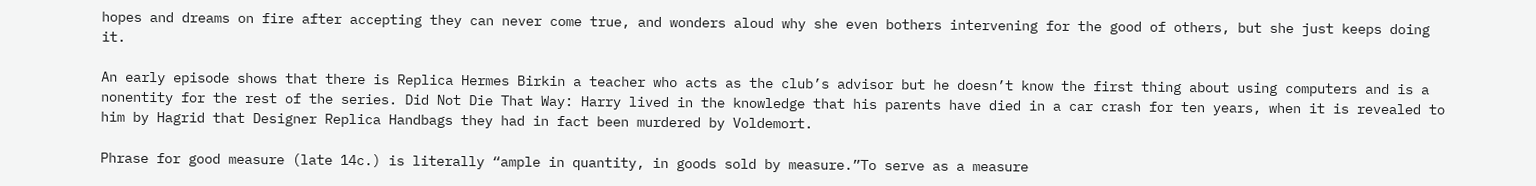hopes and dreams on fire after accepting they can never come true, and wonders aloud why she even bothers intervening for the good of others, but she just keeps doing it.

An early episode shows that there is Replica Hermes Birkin a teacher who acts as the club’s advisor but he doesn’t know the first thing about using computers and is a nonentity for the rest of the series. Did Not Die That Way: Harry lived in the knowledge that his parents have died in a car crash for ten years, when it is revealed to him by Hagrid that Designer Replica Handbags they had in fact been murdered by Voldemort.

Phrase for good measure (late 14c.) is literally “ample in quantity, in goods sold by measure.”To serve as a measure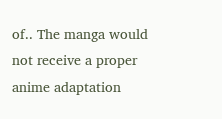of.. The manga would not receive a proper anime adaptation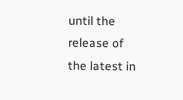until the release of the latest in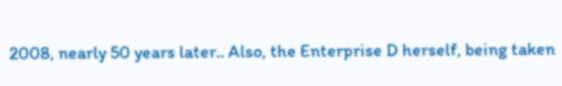2008, nearly 50 years later.. Also, the Enterprise D herself, being taken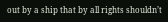out by a ship that by all rights shouldn’t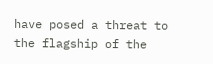have posed a threat to the flagship of the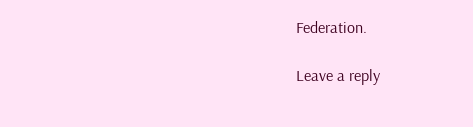Federation.

Leave a reply